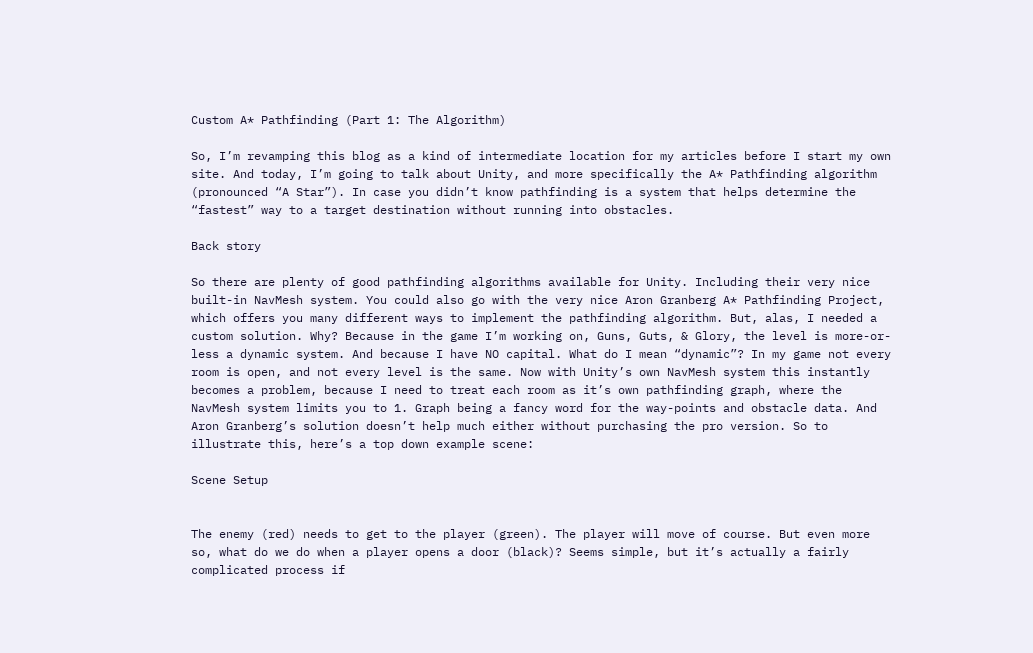Custom A* Pathfinding (Part 1: The Algorithm)

So, I’m revamping this blog as a kind of intermediate location for my articles before I start my own site. And today, I’m going to talk about Unity, and more specifically the A* Pathfinding algorithm (pronounced “A Star”). In case you didn’t know pathfinding is a system that helps determine the “fastest” way to a target destination without running into obstacles.

Back story

So there are plenty of good pathfinding algorithms available for Unity. Including their very nice built-in NavMesh system. You could also go with the very nice Aron Granberg A* Pathfinding Project, which offers you many different ways to implement the pathfinding algorithm. But, alas, I needed a custom solution. Why? Because in the game I’m working on, Guns, Guts, & Glory, the level is more-or-less a dynamic system. And because I have NO capital. What do I mean “dynamic”? In my game not every room is open, and not every level is the same. Now with Unity’s own NavMesh system this instantly becomes a problem, because I need to treat each room as it’s own pathfinding graph, where the NavMesh system limits you to 1. Graph being a fancy word for the way-points and obstacle data. And Aron Granberg’s solution doesn’t help much either without purchasing the pro version. So to illustrate this, here’s a top down example scene:

Scene Setup


The enemy (red) needs to get to the player (green). The player will move of course. But even more so, what do we do when a player opens a door (black)? Seems simple, but it’s actually a fairly complicated process if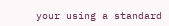your using a standard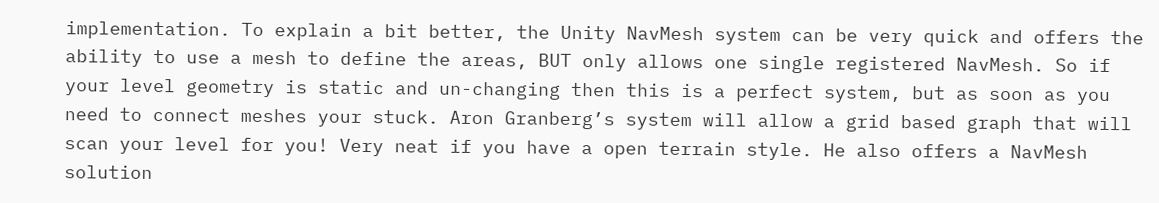implementation. To explain a bit better, the Unity NavMesh system can be very quick and offers the ability to use a mesh to define the areas, BUT only allows one single registered NavMesh. So if your level geometry is static and un-changing then this is a perfect system, but as soon as you need to connect meshes your stuck. Aron Granberg’s system will allow a grid based graph that will scan your level for you! Very neat if you have a open terrain style. He also offers a NavMesh solution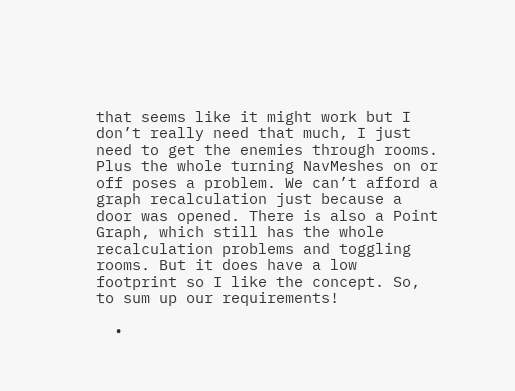that seems like it might work but I don’t really need that much, I just need to get the enemies through rooms. Plus the whole turning NavMeshes on or off poses a problem. We can’t afford a graph recalculation just because a door was opened. There is also a Point Graph, which still has the whole recalculation problems and toggling rooms. But it does have a low footprint so I like the concept. So, to sum up our requirements!

  •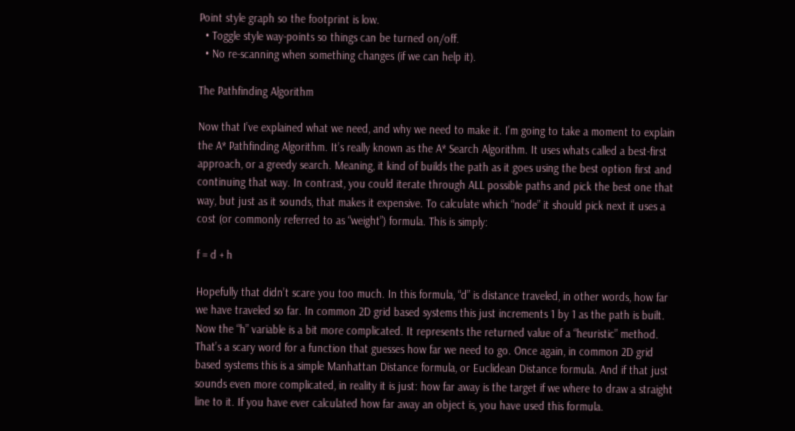Point style graph so the footprint is low.
  • Toggle style way-points so things can be turned on/off.
  • No re-scanning when something changes (if we can help it).

The Pathfinding Algorithm

Now that I’ve explained what we need, and why we need to make it. I’m going to take a moment to explain the A* Pathfinding Algorithm. It’s really known as the A* Search Algorithm. It uses whats called a best-first approach, or a greedy search. Meaning, it kind of builds the path as it goes using the best option first and continuing that way. In contrast, you could iterate through ALL possible paths and pick the best one that way, but just as it sounds, that makes it expensive. To calculate which “node” it should pick next it uses a cost (or commonly referred to as “weight”) formula. This is simply:

f = d + h

Hopefully that didn’t scare you too much. In this formula, “d” is distance traveled, in other words, how far we have traveled so far. In common 2D grid based systems this just increments 1 by 1 as the path is built. Now the “h” variable is a bit more complicated. It represents the returned value of a “heuristic” method. That’s a scary word for a function that guesses how far we need to go. Once again, in common 2D grid based systems this is a simple Manhattan Distance formula, or Euclidean Distance formula. And if that just sounds even more complicated, in reality it is just: how far away is the target if we where to draw a straight line to it. If you have ever calculated how far away an object is, you have used this formula.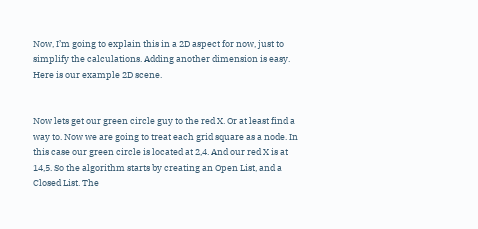Now, I’m going to explain this in a 2D aspect for now, just to simplify the calculations. Adding another dimension is easy. Here is our example 2D scene.


Now lets get our green circle guy to the red X. Or at least find a way to. Now we are going to treat each grid square as a node. In this case our green circle is located at 2,4. And our red X is at 14,5. So the algorithm starts by creating an Open List, and a Closed List. The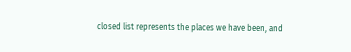closed list represents the places we have been, and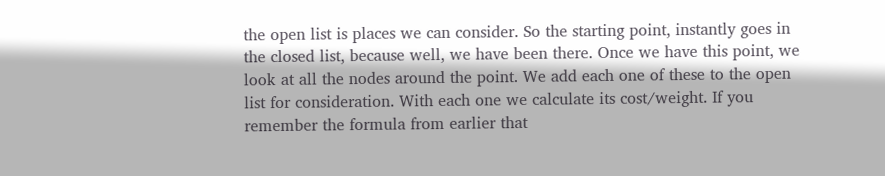the open list is places we can consider. So the starting point, instantly goes in the closed list, because well, we have been there. Once we have this point, we look at all the nodes around the point. We add each one of these to the open list for consideration. With each one we calculate its cost/weight. If you remember the formula from earlier that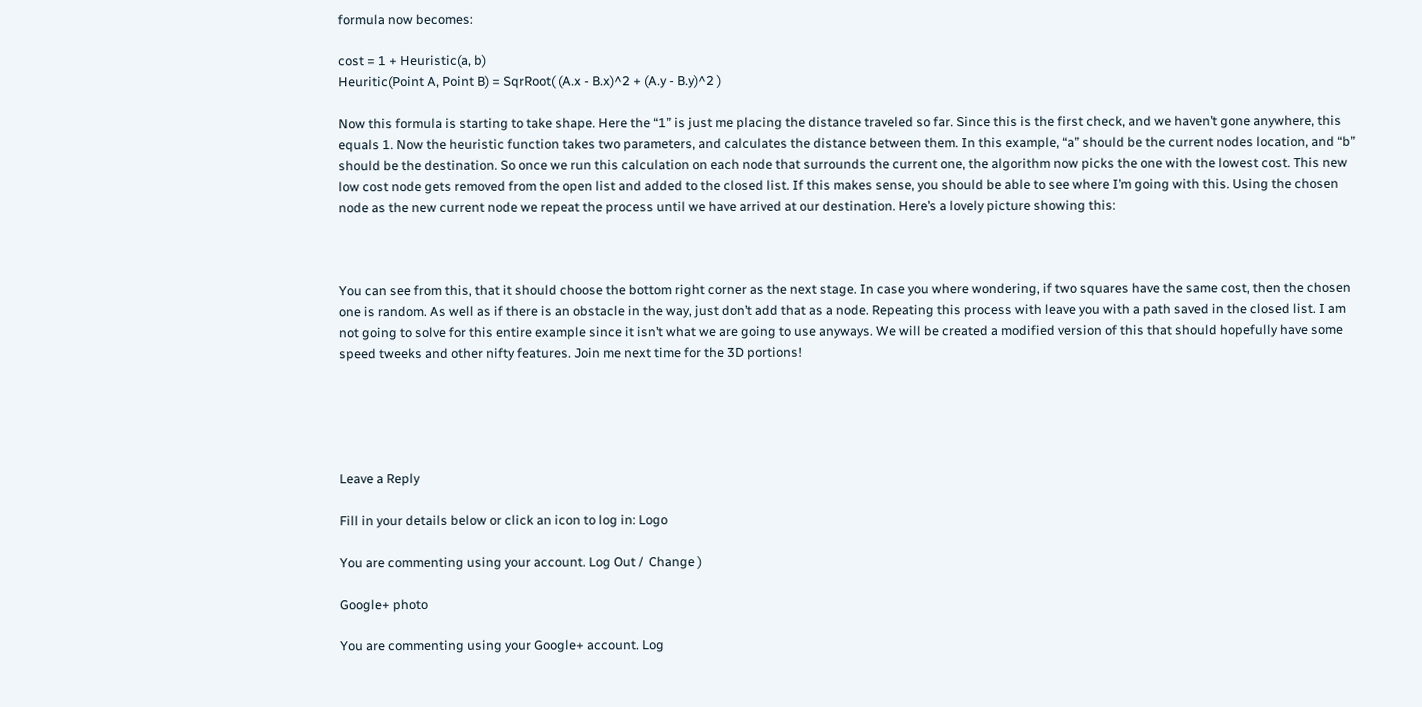formula now becomes:

cost = 1 + Heuristic(a, b)
Heuritic(Point A, Point B) = SqrRoot( (A.x - B.x)^2 + (A.y - B.y)^2 )

Now this formula is starting to take shape. Here the “1” is just me placing the distance traveled so far. Since this is the first check, and we haven’t gone anywhere, this equals 1. Now the heuristic function takes two parameters, and calculates the distance between them. In this example, “a” should be the current nodes location, and “b” should be the destination. So once we run this calculation on each node that surrounds the current one, the algorithm now picks the one with the lowest cost. This new low cost node gets removed from the open list and added to the closed list. If this makes sense, you should be able to see where I’m going with this. Using the chosen node as the new current node we repeat the process until we have arrived at our destination. Here’s a lovely picture showing this:



You can see from this, that it should choose the bottom right corner as the next stage. In case you where wondering, if two squares have the same cost, then the chosen one is random. As well as if there is an obstacle in the way, just don’t add that as a node. Repeating this process with leave you with a path saved in the closed list. I am not going to solve for this entire example since it isn’t what we are going to use anyways. We will be created a modified version of this that should hopefully have some speed tweeks and other nifty features. Join me next time for the 3D portions!





Leave a Reply

Fill in your details below or click an icon to log in: Logo

You are commenting using your account. Log Out /  Change )

Google+ photo

You are commenting using your Google+ account. Log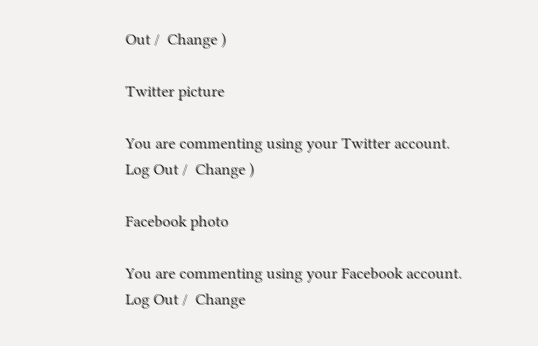Out /  Change )

Twitter picture

You are commenting using your Twitter account. Log Out /  Change )

Facebook photo

You are commenting using your Facebook account. Log Out /  Change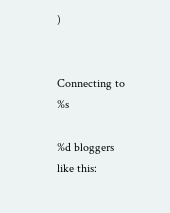)


Connecting to %s

%d bloggers like this: